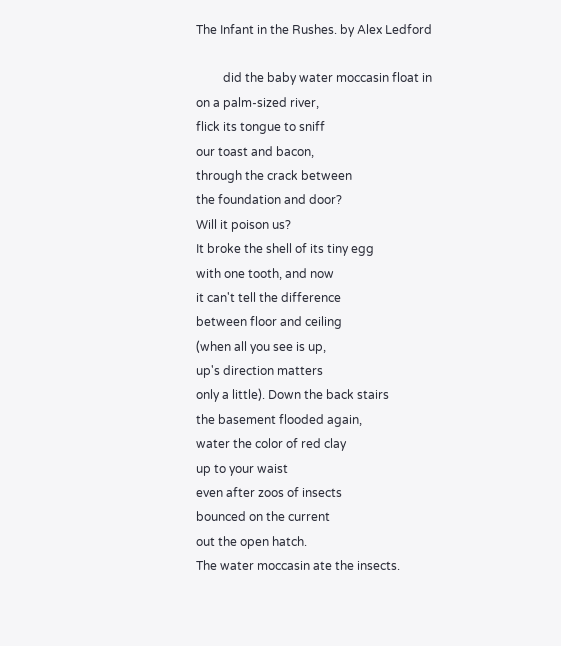The Infant in the Rushes. by Alex Ledford

         did the baby water moccasin float in
on a palm-sized river,
flick its tongue to sniff
our toast and bacon,
through the crack between
the foundation and door?
Will it poison us?
It broke the shell of its tiny egg
with one tooth, and now
it can't tell the difference
between floor and ceiling
(when all you see is up,
up's direction matters
only a little). Down the back stairs
the basement flooded again,
water the color of red clay
up to your waist
even after zoos of insects
bounced on the current
out the open hatch.
The water moccasin ate the insects.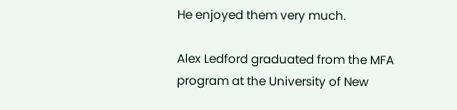He enjoyed them very much.

Alex Ledford graduated from the MFA program at the University of New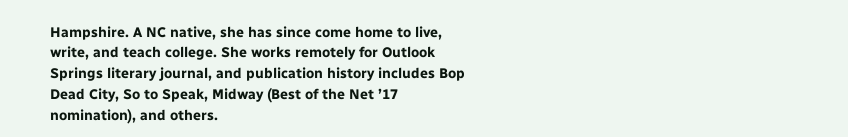Hampshire. A NC native, she has since come home to live, write, and teach college. She works remotely for Outlook Springs literary journal, and publication history includes Bop Dead City, So to Speak, Midway (Best of the Net ’17 nomination), and others.